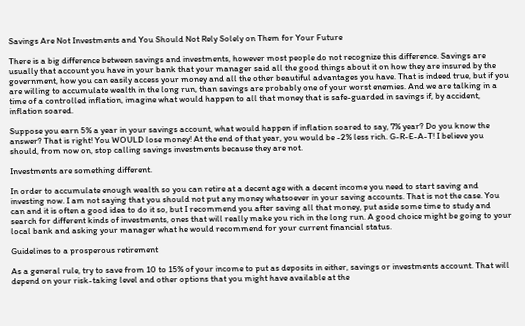Savings Are Not Investments and You Should Not Rely Solely on Them for Your Future

There is a big difference between savings and investments, however most people do not recognize this difference. Savings are usually that account you have in your bank that your manager said all the good things about it on how they are insured by the government, how you can easily access your money and all the other beautiful advantages you have. That is indeed true, but if you are willing to accumulate wealth in the long run, than savings are probably one of your worst enemies. And we are talking in a time of a controlled inflation, imagine what would happen to all that money that is safe-guarded in savings if, by accident, inflation soared.

Suppose you earn 5% a year in your savings account, what would happen if inflation soared to say, 7% year? Do you know the answer? That is right! You WOULD lose money! At the end of that year, you would be -2% less rich. G-R-E-A-T! I believe you should, from now on, stop calling savings investments because they are not.

Investments are something different.

In order to accumulate enough wealth so you can retire at a decent age with a decent income you need to start saving and investing now. I am not saying that you should not put any money whatsoever in your saving accounts. That is not the case. You can and it is often a good idea to do it so, but I recommend you after saving all that money, put aside some time to study and search for different kinds of investments, ones that will really make you rich in the long run. A good choice might be going to your local bank and asking your manager what he would recommend for your current financial status.

Guidelines to a prosperous retirement

As a general rule, try to save from 10 to 15% of your income to put as deposits in either, savings or investments account. That will depend on your risk-taking level and other options that you might have available at the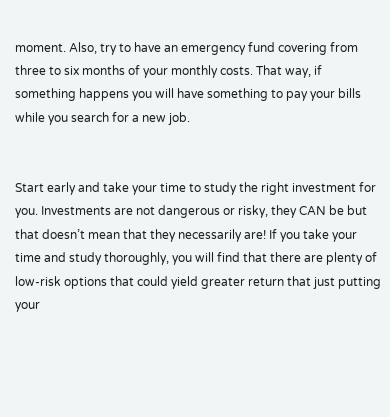moment. Also, try to have an emergency fund covering from three to six months of your monthly costs. That way, if something happens you will have something to pay your bills while you search for a new job.


Start early and take your time to study the right investment for you. Investments are not dangerous or risky, they CAN be but that doesn’t mean that they necessarily are! If you take your time and study thoroughly, you will find that there are plenty of low-risk options that could yield greater return that just putting your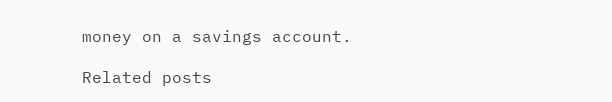money on a savings account.

Related posts